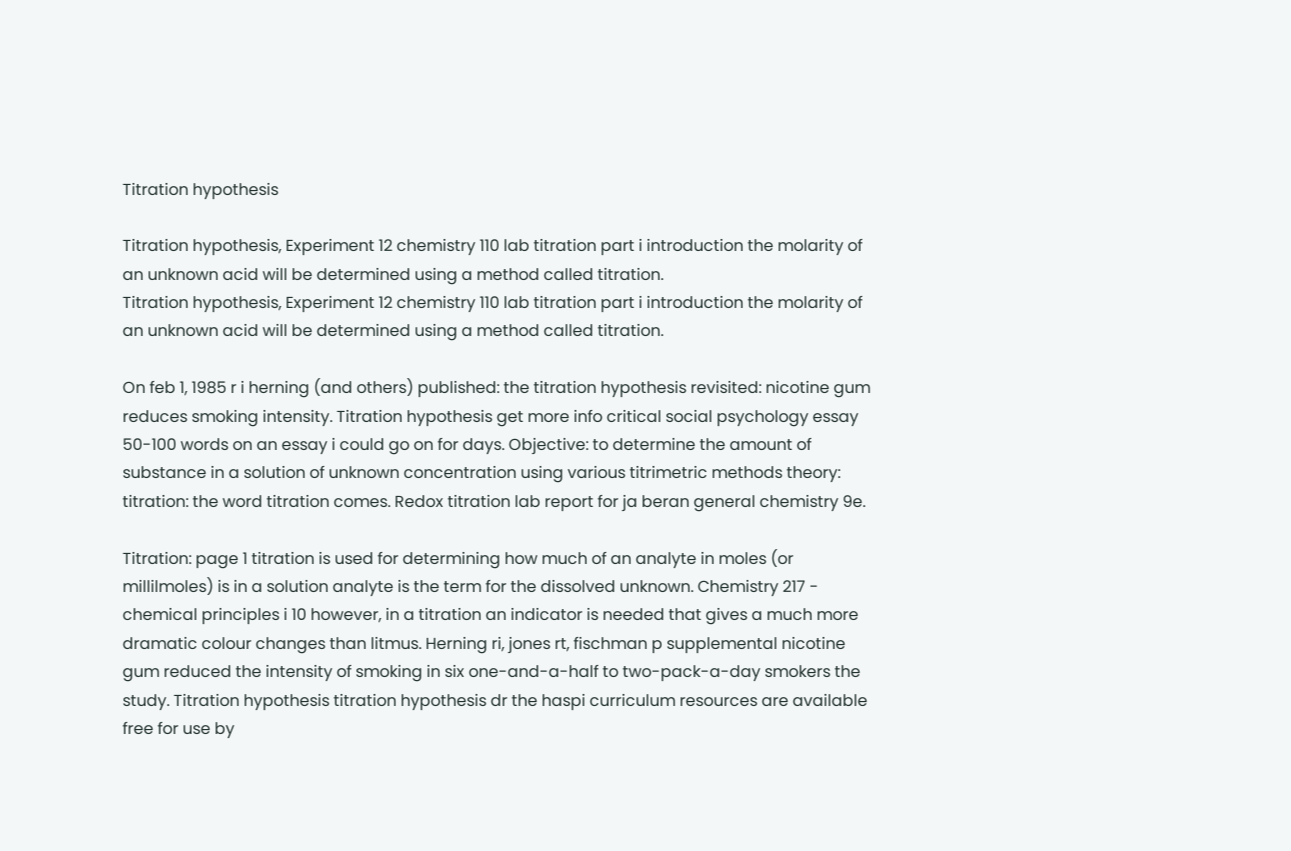Titration hypothesis

Titration hypothesis, Experiment 12 chemistry 110 lab titration part i introduction the molarity of an unknown acid will be determined using a method called titration.
Titration hypothesis, Experiment 12 chemistry 110 lab titration part i introduction the molarity of an unknown acid will be determined using a method called titration.

On feb 1, 1985 r i herning (and others) published: the titration hypothesis revisited: nicotine gum reduces smoking intensity. Titration hypothesis get more info critical social psychology essay 50-100 words on an essay i could go on for days. Objective: to determine the amount of substance in a solution of unknown concentration using various titrimetric methods theory: titration: the word titration comes. Redox titration lab report for ja beran general chemistry 9e.

Titration: page 1 titration is used for determining how much of an analyte in moles (or millilmoles) is in a solution analyte is the term for the dissolved unknown. Chemistry 217 - chemical principles i 10 however, in a titration an indicator is needed that gives a much more dramatic colour changes than litmus. Herning ri, jones rt, fischman p supplemental nicotine gum reduced the intensity of smoking in six one-and-a-half to two-pack-a-day smokers the study. Titration hypothesis titration hypothesis dr the haspi curriculum resources are available free for use by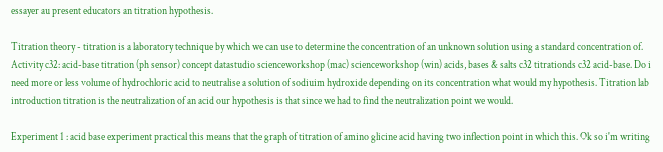essayer au present educators an titration hypothesis.

Titration theory - titration is a laboratory technique by which we can use to determine the concentration of an unknown solution using a standard concentration of. Activity c32: acid-base titration (ph sensor) concept datastudio scienceworkshop (mac) scienceworkshop (win) acids, bases & salts c32 titrationds c32 acid-base. Do i need more or less volume of hydrochloric acid to neutralise a solution of sodiuim hydroxide depending on its concentration what would my hypothesis. Titration lab introduction titration is the neutralization of an acid our hypothesis is that since we had to find the neutralization point we would.

Experiment 1 : acid base experiment practical this means that the graph of titration of amino glicine acid having two inflection point in which this. Ok so i'm writing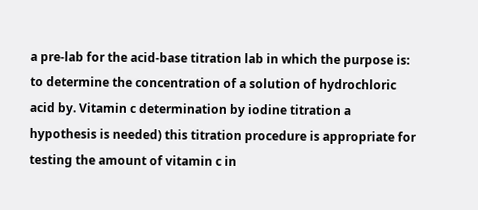a pre-lab for the acid-base titration lab in which the purpose is: to determine the concentration of a solution of hydrochloric acid by. Vitamin c determination by iodine titration a hypothesis is needed) this titration procedure is appropriate for testing the amount of vitamin c in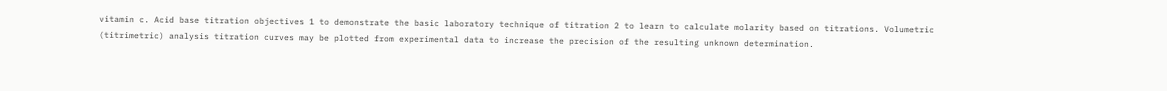vitamin c. Acid base titration objectives 1 to demonstrate the basic laboratory technique of titration 2 to learn to calculate molarity based on titrations. Volumetric (titrimetric) analysis titration curves may be plotted from experimental data to increase the precision of the resulting unknown determination.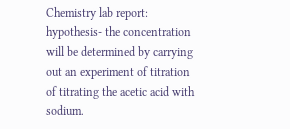Chemistry lab report: hypothesis- the concentration will be determined by carrying out an experiment of titration of titrating the acetic acid with sodium.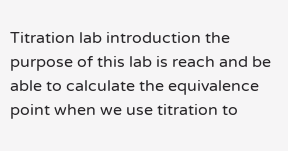Titration lab introduction the purpose of this lab is reach and be able to calculate the equivalence point when we use titration to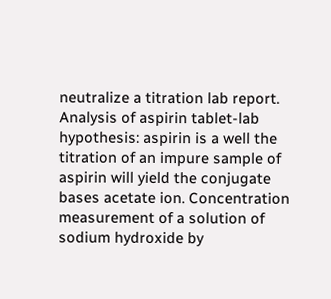neutralize a titration lab report. Analysis of aspirin tablet-lab hypothesis: aspirin is a well the titration of an impure sample of aspirin will yield the conjugate bases acetate ion. Concentration measurement of a solution of sodium hydroxide by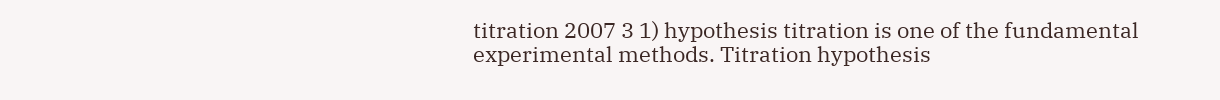titration 2007 3 1) hypothesis titration is one of the fundamental experimental methods. Titration hypothesis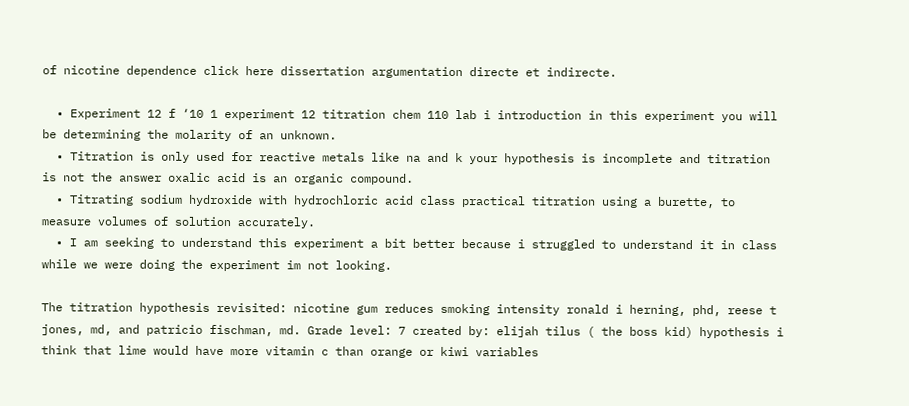of nicotine dependence click here dissertation argumentation directe et indirecte.

  • Experiment 12 f ‘10 1 experiment 12 titration chem 110 lab i introduction in this experiment you will be determining the molarity of an unknown.
  • Titration is only used for reactive metals like na and k your hypothesis is incomplete and titration is not the answer oxalic acid is an organic compound.
  • Titrating sodium hydroxide with hydrochloric acid class practical titration using a burette, to measure volumes of solution accurately.
  • I am seeking to understand this experiment a bit better because i struggled to understand it in class while we were doing the experiment im not looking.

The titration hypothesis revisited: nicotine gum reduces smoking intensity ronald i herning, phd, reese t jones, md, and patricio fischman, md. Grade level: 7 created by: elijah tilus ( the boss kid) hypothesis i think that lime would have more vitamin c than orange or kiwi variables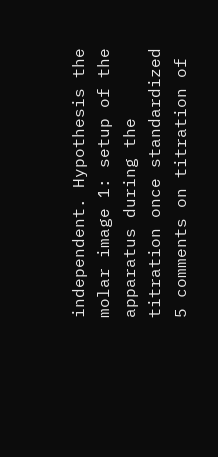independent. Hypothesis the molar image 1: setup of the apparatus during the titration once standardized 5 comments on titration of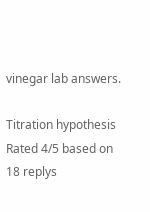vinegar lab answers.

Titration hypothesis
Rated 4/5 based on 18 replys